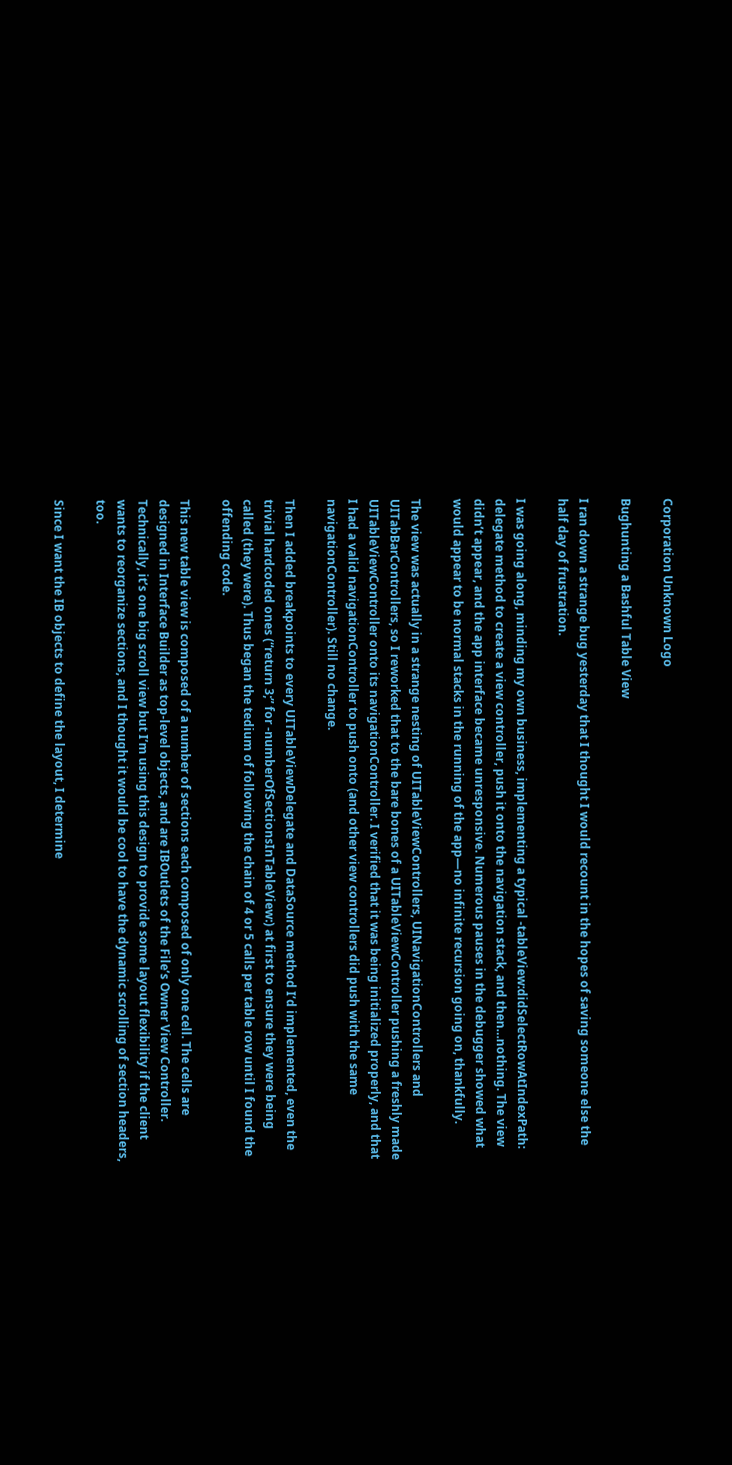Corporation Unknown Logo

Bughunting a Bashful Table View

I ran down a strange bug yesterday that I thought I would recount in the hopes of saving someone else the half day of frustration.

I was going along, minding my own business, implementing a typical -tableView:didSelectRowAtIndexPath: delegate method to create a view controller, push it onto the navigation stack, and then…nothing. The view didn’t appear, and the app interface became unresponsive. Numerous pauses in the debugger showed what would appear to be normal stacks in the running of the app—no infinite recursion going on, thankfully.

The view was actually in a strange nesting of UITableViewControllers, UINavigationControllers and UITabBarControllers, so I reworked that to the bare bones of a UITableViewController pushing a freshly made UITableViewController onto its navigationController. I verified that it was being initialized properly, and that I had a valid navigationController to push onto (and other view controllers did push with the same navigationController). Still no change.

Then I added breakpoints to every UITableViewDelegate and DataSource method I’d implemented, even the trivial hardcoded ones (“return 3;” for -numberOfSectionsInTableView:) at first to ensure they were being called (they were). Thus began the tedium of following the chain of 4 or 5 calls per table row until I found the offending code.

This new table view is composed of a number of sections each composed of only one cell. The cells are designed in Interface Builder as top-level objects, and are IBOutlets of the File’s Owner View Controller. Technically, it’s one big scroll view but I’m using this design to provide some layout flexibility if the client wants to reorganize sections, and I thought it would be cool to have the dynamic scrolling of section headers, too.

Since I want the IB objects to define the layout, I determine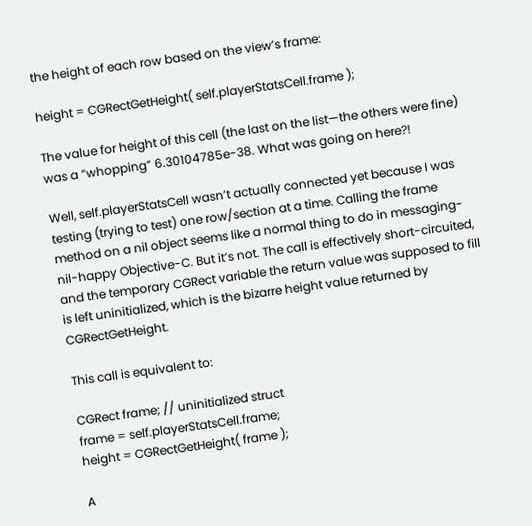the height of each row based on the view’s frame:

height = CGRectGetHeight( self.playerStatsCell.frame );

The value for height of this cell (the last on the list—the others were fine) was a “whopping” 6.30104785e-38. What was going on here?!

Well, self.playerStatsCell wasn’t actually connected yet because I was testing (trying to test) one row/section at a time. Calling the frame method on a nil object seems like a normal thing to do in messaging-nil-happy Objective-C. But it’s not. The call is effectively short-circuited, and the temporary CGRect variable the return value was supposed to fill is left uninitialized, which is the bizarre height value returned by CGRectGetHeight.

This call is equivalent to:

CGRect frame; // uninitialized struct
frame = self.playerStatsCell.frame;
height = CGRectGetHeight( frame );

A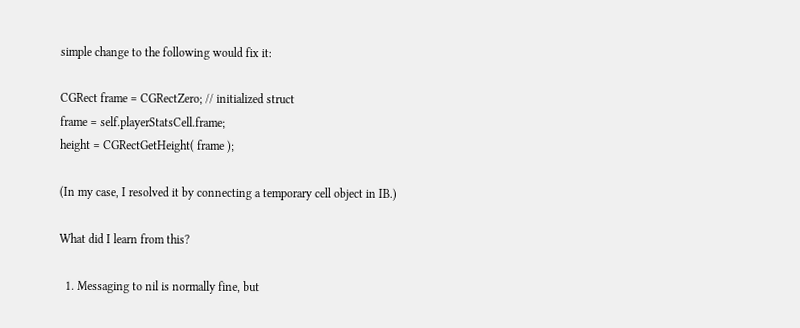simple change to the following would fix it:

CGRect frame = CGRectZero; // initialized struct
frame = self.playerStatsCell.frame;
height = CGRectGetHeight( frame );

(In my case, I resolved it by connecting a temporary cell object in IB.)

What did I learn from this?

  1. Messaging to nil is normally fine, but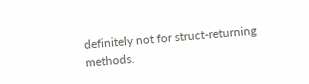definitely not for struct-returning methods.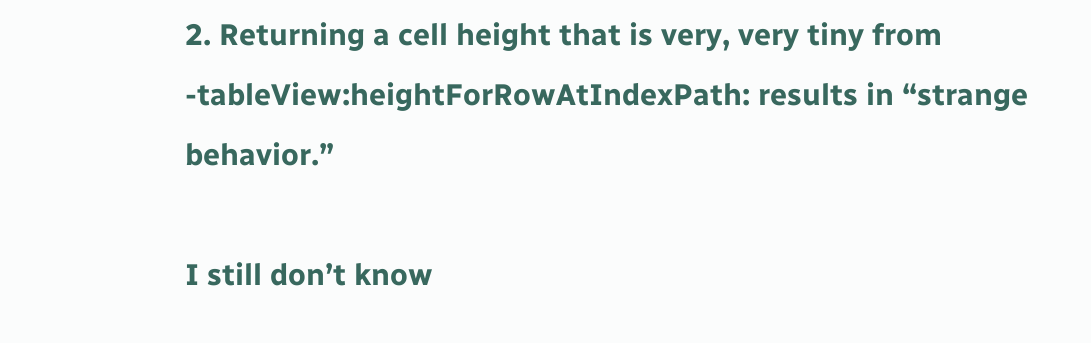2. Returning a cell height that is very, very tiny from -tableView:heightForRowAtIndexPath: results in “strange behavior.”

I still don’t know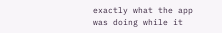exactly what the app was doing while it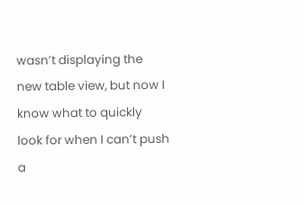wasn’t displaying the new table view, but now I know what to quickly look for when I can’t push a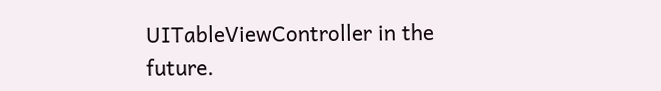UITableViewController in the future.